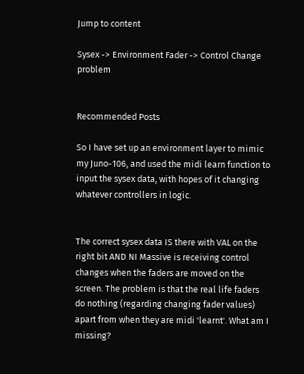Jump to content

Sysex -> Environment Fader -> Control Change problem


Recommended Posts

So I have set up an environment layer to mimic my Juno-106, and used the midi learn function to input the sysex data, with hopes of it changing whatever controllers in logic.


The correct sysex data IS there with VAL on the right bit AND NI Massive is receiving control changes when the faders are moved on the screen. The problem is that the real life faders do nothing (regarding changing fader values) apart from when they are midi 'learnt'. What am I missing?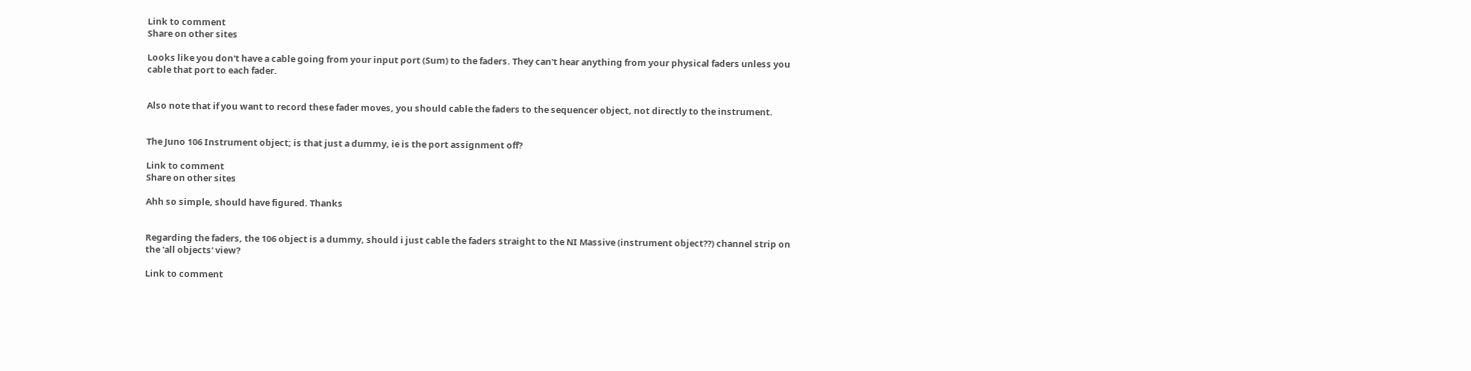Link to comment
Share on other sites

Looks like you don't have a cable going from your input port (Sum) to the faders. They can't hear anything from your physical faders unless you cable that port to each fader.


Also note that if you want to record these fader moves, you should cable the faders to the sequencer object, not directly to the instrument.


The Juno 106 Instrument object; is that just a dummy, ie is the port assignment off?

Link to comment
Share on other sites

Ahh so simple, should have figured. Thanks


Regarding the faders, the 106 object is a dummy, should i just cable the faders straight to the NI Massive (instrument object??) channel strip on the 'all objects' view?

Link to comment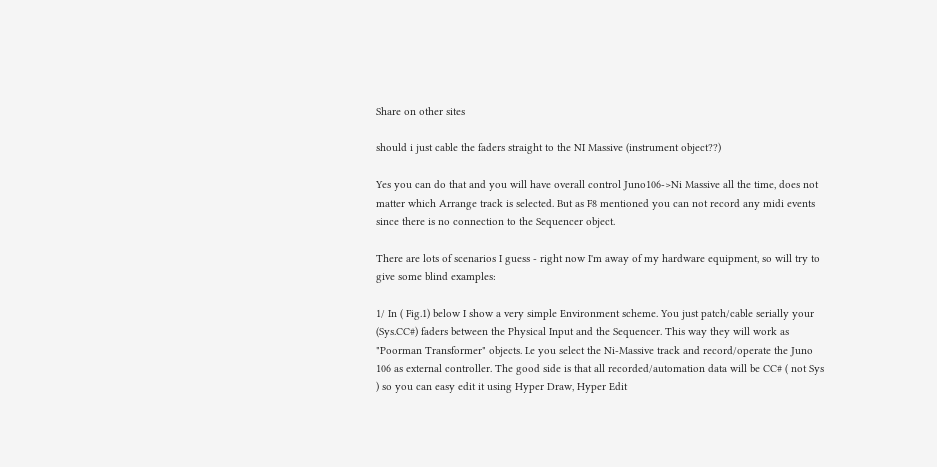Share on other sites

should i just cable the faders straight to the NI Massive (instrument object??)

Yes you can do that and you will have overall control Juno106->Ni Massive all the time, does not matter which Arrange track is selected. But as F8 mentioned you can not record any midi events since there is no connection to the Sequencer object.

There are lots of scenarios I guess - right now I'm away of my hardware equipment, so will try to give some blind examples:

1/ In ( Fig.1) below I show a very simple Environment scheme. You just patch/cable serially your (Sys.CC#) faders between the Physical Input and the Sequencer. This way they will work as "Poorman Transformer" objects. I.e you select the Ni-Massive track and record/operate the Juno 106 as external controller. The good side is that all recorded/automation data will be CC# ( not Sys ) so you can easy edit it using Hyper Draw, Hyper Edit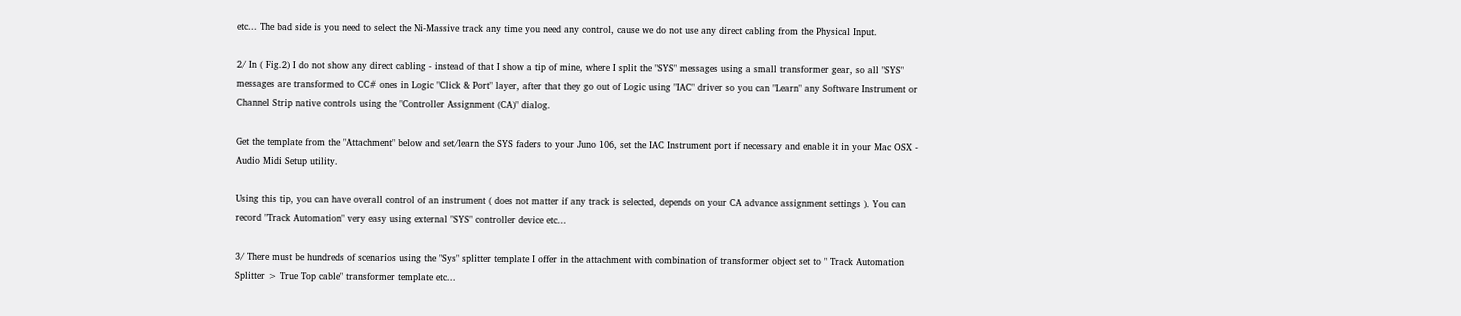etc... The bad side is you need to select the Ni-Massive track any time you need any control, cause we do not use any direct cabling from the Physical Input.

2/ In ( Fig.2) I do not show any direct cabling - instead of that I show a tip of mine, where I split the "SYS" messages using a small transformer gear, so all "SYS" messages are transformed to CC# ones in Logic "Click & Port" layer, after that they go out of Logic using "IAC" driver so you can "Learn" any Software Instrument or Channel Strip native controls using the "Controller Assignment (CA)" dialog.

Get the template from the "Attachment" below and set/learn the SYS faders to your Juno 106, set the IAC Instrument port if necessary and enable it in your Mac OSX - Audio Midi Setup utility.

Using this tip, you can have overall control of an instrument ( does not matter if any track is selected, depends on your CA advance assignment settings ). You can record "Track Automation" very easy using external "SYS" controller device etc...

3/ There must be hundreds of scenarios using the "Sys" splitter template I offer in the attachment with combination of transformer object set to " Track Automation Splitter > True Top cable" transformer template etc...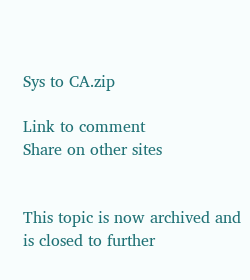Sys to CA.zip

Link to comment
Share on other sites


This topic is now archived and is closed to further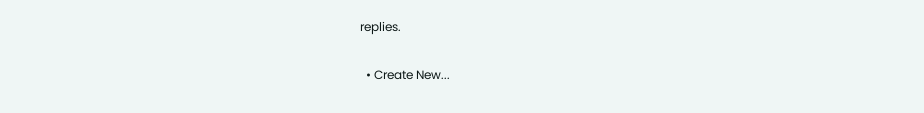replies.

  • Create New...